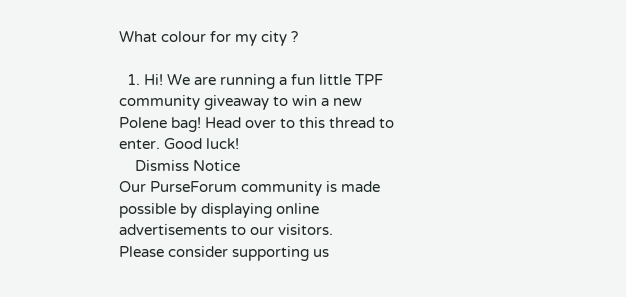What colour for my city ?

  1. Hi! We are running a fun little TPF community giveaway to win a new Polene bag! Head over to this thread to enter. Good luck!
    Dismiss Notice
Our PurseForum community is made possible by displaying online advertisements to our visitors.
Please consider supporting us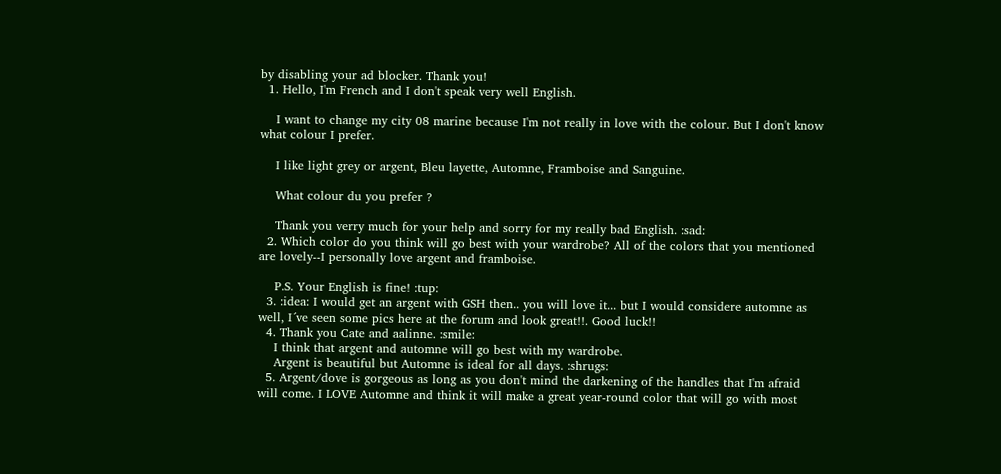by disabling your ad blocker. Thank you!
  1. Hello, I'm French and I don't speak very well English.

    I want to change my city 08 marine because I'm not really in love with the colour. But I don't know what colour I prefer.

    I like light grey or argent, Bleu layette, Automne, Framboise and Sanguine.

    What colour du you prefer ?

    Thank you verry much for your help and sorry for my really bad English. :sad:
  2. Which color do you think will go best with your wardrobe? All of the colors that you mentioned are lovely--I personally love argent and framboise.

    P.S. Your English is fine! :tup:
  3. :idea: I would get an argent with GSH then.. you will love it... but I would considere automne as well, I´ve seen some pics here at the forum and look great!!. Good luck!!
  4. Thank you Cate and aalinne. :smile:
    I think that argent and automne will go best with my wardrobe.
    Argent is beautiful but Automne is ideal for all days. :shrugs:
  5. Argent/dove is gorgeous as long as you don't mind the darkening of the handles that I'm afraid will come. I LOVE Automne and think it will make a great year-round color that will go with most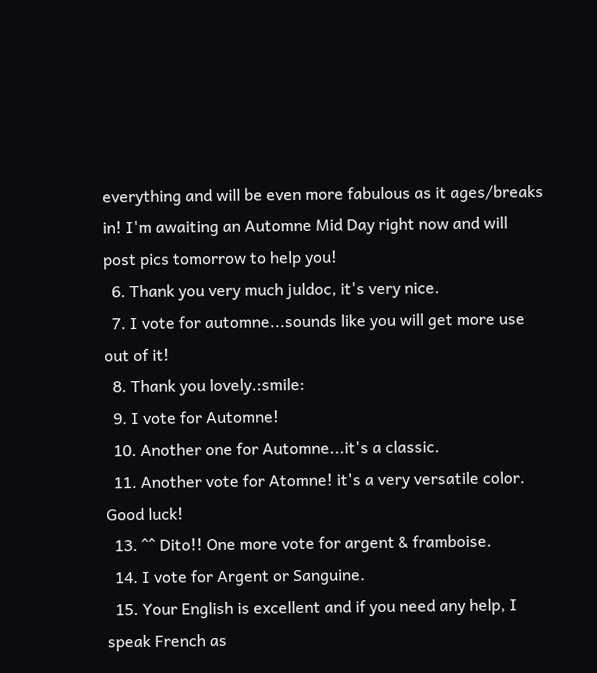everything and will be even more fabulous as it ages/breaks in! I'm awaiting an Automne Mid Day right now and will post pics tomorrow to help you!
  6. Thank you very much juldoc, it's very nice.
  7. I vote for automne...sounds like you will get more use out of it!
  8. Thank you lovely.:smile:
  9. I vote for Automne!
  10. Another one for Automne...it's a classic.
  11. Another vote for Atomne! it's a very versatile color. Good luck!
  13. ^^ Dito!! One more vote for argent & framboise.
  14. I vote for Argent or Sanguine.
  15. Your English is excellent and if you need any help, I speak French as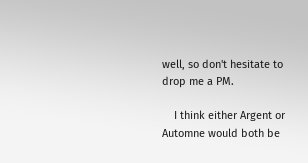well, so don't hesitate to drop me a PM.

    I think either Argent or Automne would both be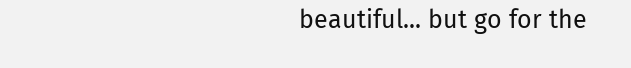beautiful... but go for the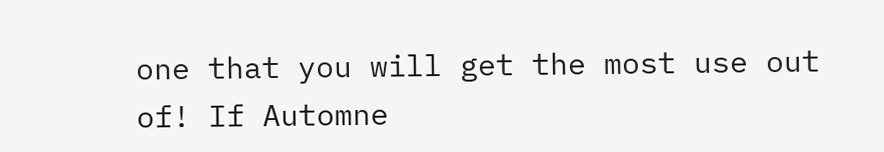one that you will get the most use out of! If Automne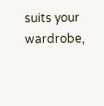suits your wardrobe,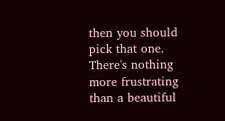then you should pick that one. There's nothing more frustrating than a beautiful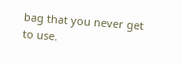bag that you never get to use.